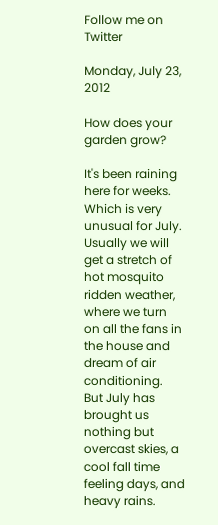Follow me on Twitter

Monday, July 23, 2012

How does your garden grow?

It's been raining here for weeks.  Which is very unusual for July.  Usually we will get a stretch of hot mosquito ridden weather, where we turn on all the fans in the house and dream of air conditioning.  But July has brought us nothing but overcast skies, a cool fall time feeling days, and heavy rains.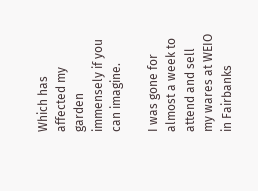Which has affected my garden immensely if you can imagine.

I was gone for almost a week to attend and sell my wares at WEIO in Fairbanks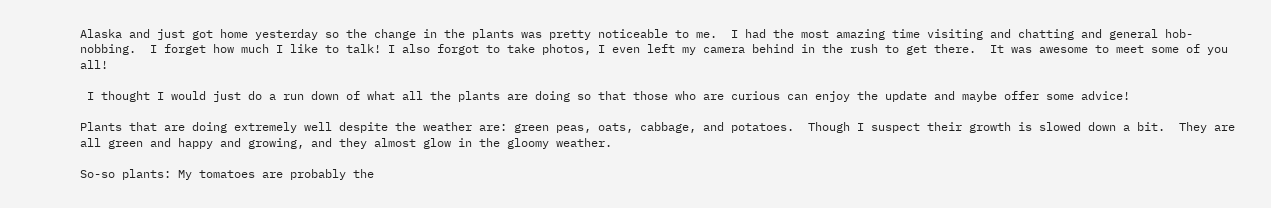Alaska and just got home yesterday so the change in the plants was pretty noticeable to me.  I had the most amazing time visiting and chatting and general hob-nobbing.  I forget how much I like to talk! I also forgot to take photos, I even left my camera behind in the rush to get there.  It was awesome to meet some of you all!

 I thought I would just do a run down of what all the plants are doing so that those who are curious can enjoy the update and maybe offer some advice!

Plants that are doing extremely well despite the weather are: green peas, oats, cabbage, and potatoes.  Though I suspect their growth is slowed down a bit.  They are all green and happy and growing, and they almost glow in the gloomy weather.

So-so plants: My tomatoes are probably the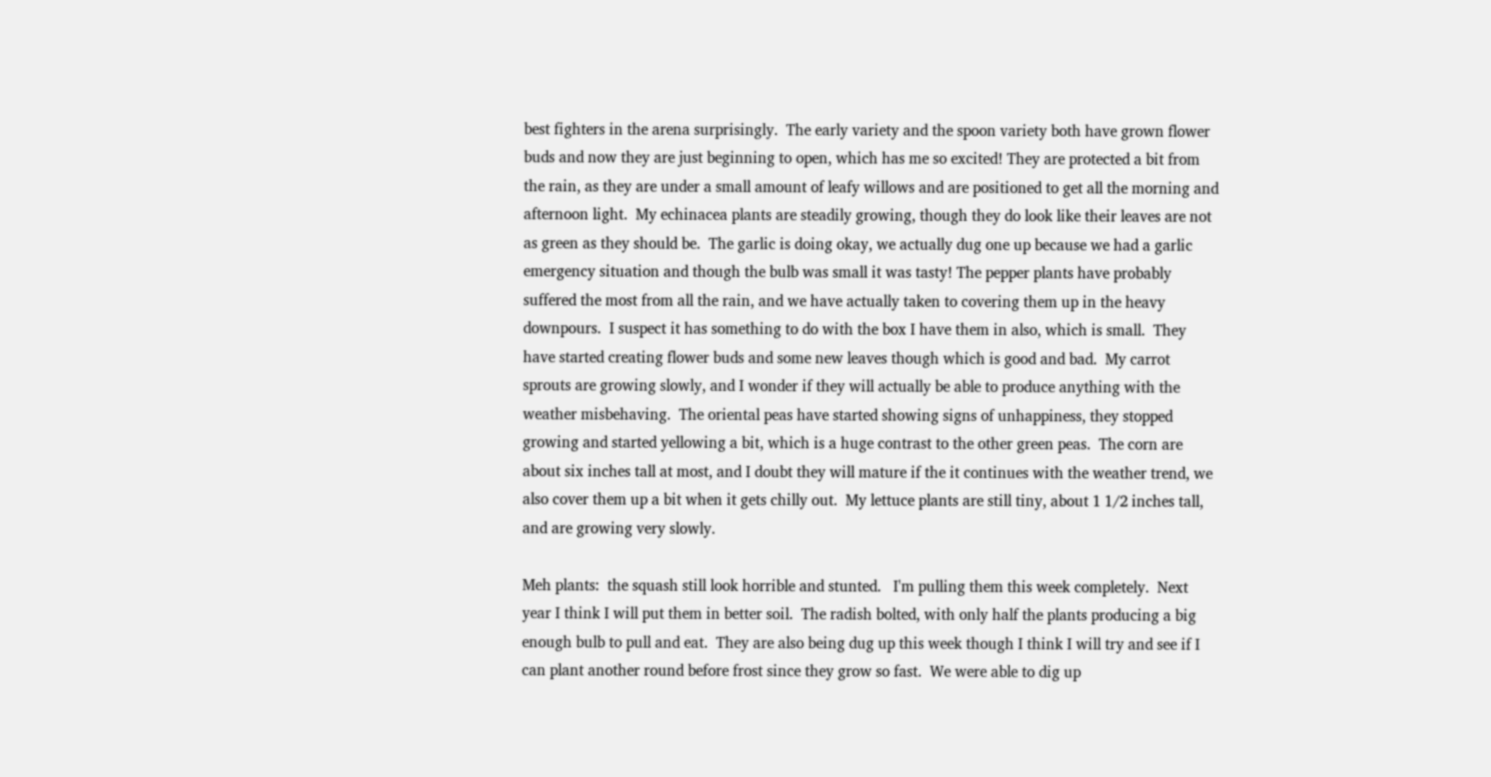best fighters in the arena surprisingly.  The early variety and the spoon variety both have grown flower buds and now they are just beginning to open, which has me so excited! They are protected a bit from the rain, as they are under a small amount of leafy willows and are positioned to get all the morning and afternoon light.  My echinacea plants are steadily growing, though they do look like their leaves are not as green as they should be.  The garlic is doing okay, we actually dug one up because we had a garlic emergency situation and though the bulb was small it was tasty! The pepper plants have probably suffered the most from all the rain, and we have actually taken to covering them up in the heavy downpours.  I suspect it has something to do with the box I have them in also, which is small.  They have started creating flower buds and some new leaves though which is good and bad.  My carrot sprouts are growing slowly, and I wonder if they will actually be able to produce anything with the weather misbehaving.  The oriental peas have started showing signs of unhappiness, they stopped growing and started yellowing a bit, which is a huge contrast to the other green peas.  The corn are about six inches tall at most, and I doubt they will mature if the it continues with the weather trend, we also cover them up a bit when it gets chilly out.  My lettuce plants are still tiny, about 1 1/2 inches tall, and are growing very slowly.

Meh plants:  the squash still look horrible and stunted.   I'm pulling them this week completely.  Next year I think I will put them in better soil.  The radish bolted, with only half the plants producing a big enough bulb to pull and eat.  They are also being dug up this week though I think I will try and see if I can plant another round before frost since they grow so fast.  We were able to dig up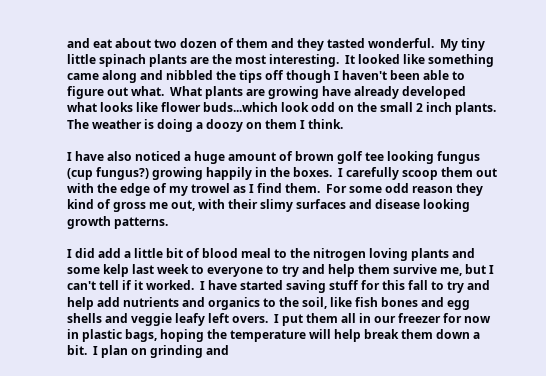and eat about two dozen of them and they tasted wonderful.  My tiny little spinach plants are the most interesting.  It looked like something came along and nibbled the tips off though I haven't been able to figure out what.  What plants are growing have already developed what looks like flower buds...which look odd on the small 2 inch plants.  The weather is doing a doozy on them I think.

I have also noticed a huge amount of brown golf tee looking fungus (cup fungus?) growing happily in the boxes.  I carefully scoop them out with the edge of my trowel as I find them.  For some odd reason they kind of gross me out, with their slimy surfaces and disease looking growth patterns.

I did add a little bit of blood meal to the nitrogen loving plants and some kelp last week to everyone to try and help them survive me, but I can't tell if it worked.  I have started saving stuff for this fall to try and help add nutrients and organics to the soil, like fish bones and egg shells and veggie leafy left overs.  I put them all in our freezer for now in plastic bags, hoping the temperature will help break them down a bit.  I plan on grinding and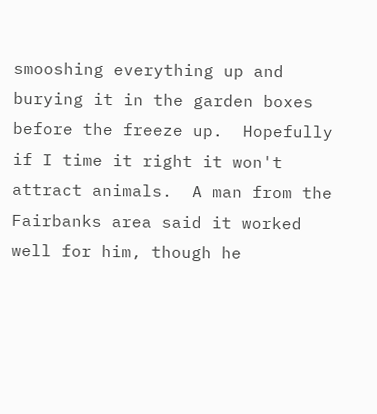smooshing everything up and burying it in the garden boxes before the freeze up.  Hopefully if I time it right it won't attract animals.  A man from the Fairbanks area said it worked well for him, though he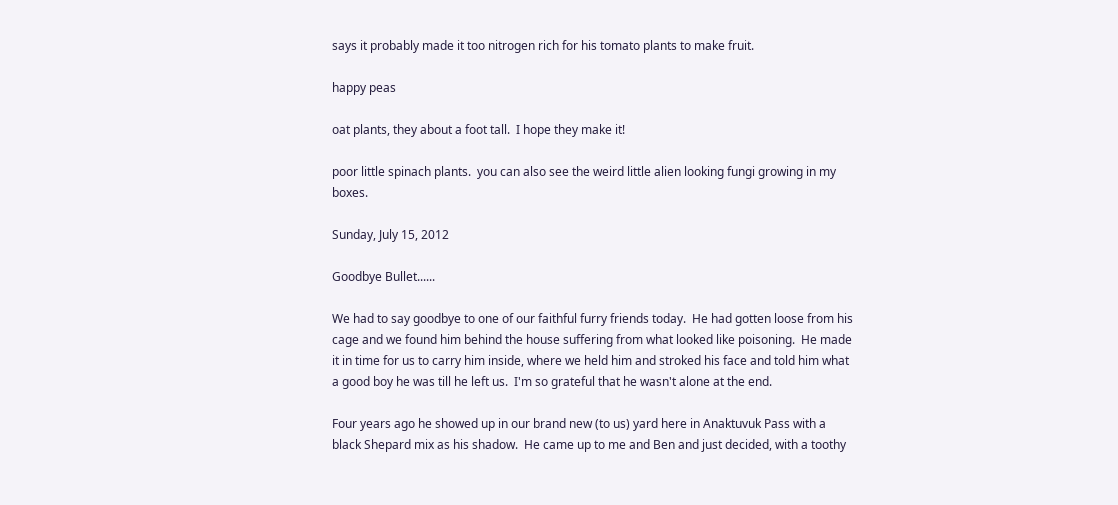says it probably made it too nitrogen rich for his tomato plants to make fruit.

happy peas

oat plants, they about a foot tall.  I hope they make it!

poor little spinach plants.  you can also see the weird little alien looking fungi growing in my boxes.

Sunday, July 15, 2012

Goodbye Bullet......

We had to say goodbye to one of our faithful furry friends today.  He had gotten loose from his cage and we found him behind the house suffering from what looked like poisoning.  He made it in time for us to carry him inside, where we held him and stroked his face and told him what a good boy he was till he left us.  I'm so grateful that he wasn't alone at the end.

Four years ago he showed up in our brand new (to us) yard here in Anaktuvuk Pass with a black Shepard mix as his shadow.  He came up to me and Ben and just decided, with a toothy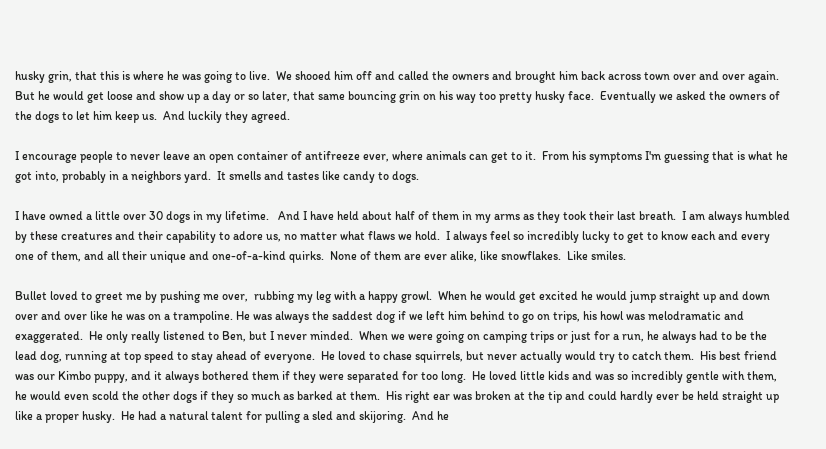husky grin, that this is where he was going to live.  We shooed him off and called the owners and brought him back across town over and over again.  But he would get loose and show up a day or so later, that same bouncing grin on his way too pretty husky face.  Eventually we asked the owners of the dogs to let him keep us.  And luckily they agreed.

I encourage people to never leave an open container of antifreeze ever, where animals can get to it.  From his symptoms I'm guessing that is what he got into, probably in a neighbors yard.  It smells and tastes like candy to dogs.

I have owned a little over 30 dogs in my lifetime.   And I have held about half of them in my arms as they took their last breath.  I am always humbled by these creatures and their capability to adore us, no matter what flaws we hold.  I always feel so incredibly lucky to get to know each and every one of them, and all their unique and one-of-a-kind quirks.  None of them are ever alike, like snowflakes.  Like smiles.

Bullet loved to greet me by pushing me over,  rubbing my leg with a happy growl.  When he would get excited he would jump straight up and down over and over like he was on a trampoline. He was always the saddest dog if we left him behind to go on trips, his howl was melodramatic and exaggerated.  He only really listened to Ben, but I never minded.  When we were going on camping trips or just for a run, he always had to be the lead dog, running at top speed to stay ahead of everyone.  He loved to chase squirrels, but never actually would try to catch them.  His best friend was our Kimbo puppy, and it always bothered them if they were separated for too long.  He loved little kids and was so incredibly gentle with them, he would even scold the other dogs if they so much as barked at them.  His right ear was broken at the tip and could hardly ever be held straight up like a proper husky.  He had a natural talent for pulling a sled and skijoring.  And he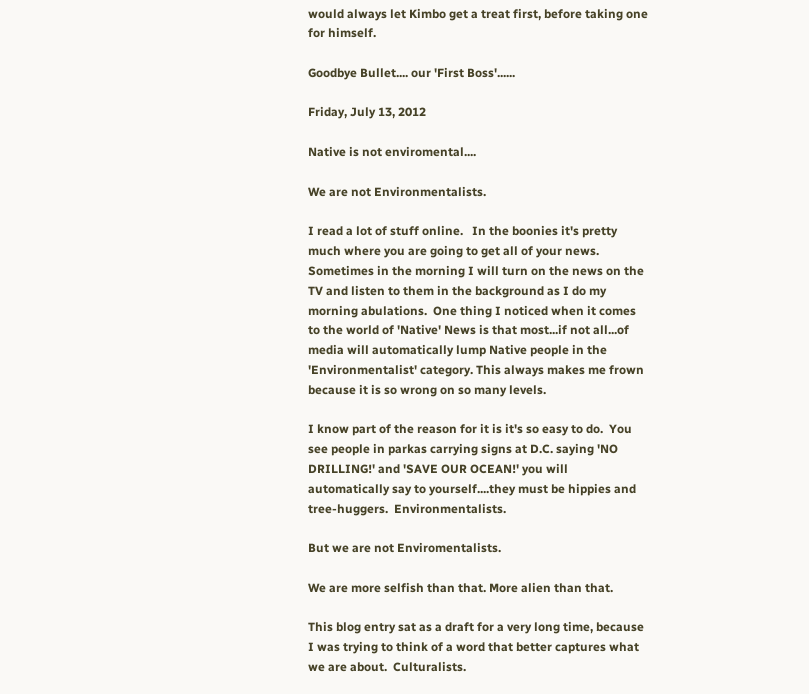would always let Kimbo get a treat first, before taking one for himself.

Goodbye Bullet.... our 'First Boss'......

Friday, July 13, 2012

Native is not enviromental....

We are not Environmentalists.

I read a lot of stuff online.   In the boonies it's pretty much where you are going to get all of your news.  Sometimes in the morning I will turn on the news on the TV and listen to them in the background as I do my morning abulations.  One thing I noticed when it comes to the world of 'Native' News is that most...if not all...of media will automatically lump Native people in the 'Environmentalist' category. This always makes me frown because it is so wrong on so many levels.

I know part of the reason for it is it's so easy to do.  You see people in parkas carrying signs at D.C. saying 'NO DRILLING!' and 'SAVE OUR OCEAN!' you will automatically say to yourself....they must be hippies and tree-huggers.  Environmentalists.

But we are not Enviromentalists.

We are more selfish than that. More alien than that.

This blog entry sat as a draft for a very long time, because I was trying to think of a word that better captures what we are about.  Culturalists.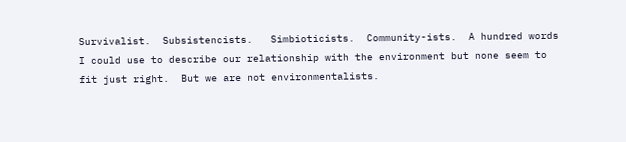Survivalist.  Subsistencists.   Simbioticists.  Community-ists.  A hundred words I could use to describe our relationship with the environment but none seem to fit just right.  But we are not environmentalists.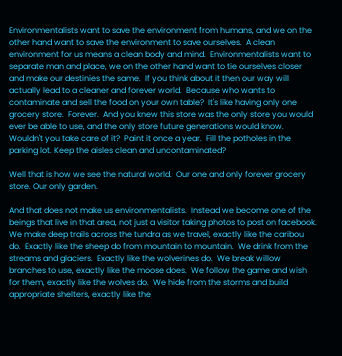Environmentalists want to save the environment from humans, and we on the other hand want to save the environment to save ourselves.  A clean environment for us means a clean body and mind.  Environmentalists want to separate man and place, we on the other hand want to tie ourselves closer and make our destinies the same.  If you think about it then our way will actually lead to a cleaner and forever world.  Because who wants to contaminate and sell the food on your own table?  It's like having only one grocery store.  Forever.  And you knew this store was the only store you would ever be able to use, and the only store future generations would know.  Wouldn't you take care of it?  Paint it once a year.  Fill the potholes in the parking lot. Keep the aisles clean and uncontaminated?

Well that is how we see the natural world.  Our one and only forever grocery store. Our only garden.

And that does not make us environmentalists.  Instead we become one of the beings that live in that area, not just a visitor taking photos to post on facebook.  We make deep trails across the tundra as we travel, exactly like the caribou do.  Exactly like the sheep do from mountain to mountain.  We drink from the streams and glaciers.  Exactly like the wolverines do.  We break willow branches to use, exactly like the moose does.  We follow the game and wish for them, exactly like the wolves do.  We hide from the storms and build appropriate shelters, exactly like the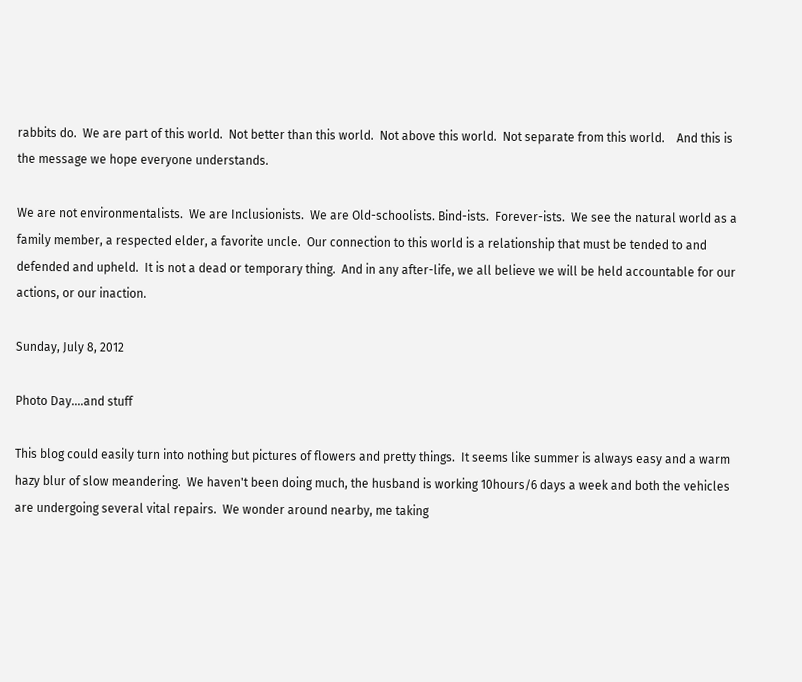rabbits do.  We are part of this world.  Not better than this world.  Not above this world.  Not separate from this world.    And this is the message we hope everyone understands.

We are not environmentalists.  We are Inclusionists.  We are Old-schoolists. Bind-ists.  Forever-ists.  We see the natural world as a family member, a respected elder, a favorite uncle.  Our connection to this world is a relationship that must be tended to and defended and upheld.  It is not a dead or temporary thing.  And in any after-life, we all believe we will be held accountable for our actions, or our inaction.

Sunday, July 8, 2012

Photo Day....and stuff

This blog could easily turn into nothing but pictures of flowers and pretty things.  It seems like summer is always easy and a warm hazy blur of slow meandering.  We haven't been doing much, the husband is working 10hours/6 days a week and both the vehicles are undergoing several vital repairs.  We wonder around nearby, me taking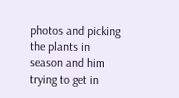photos and picking the plants in season and him trying to get in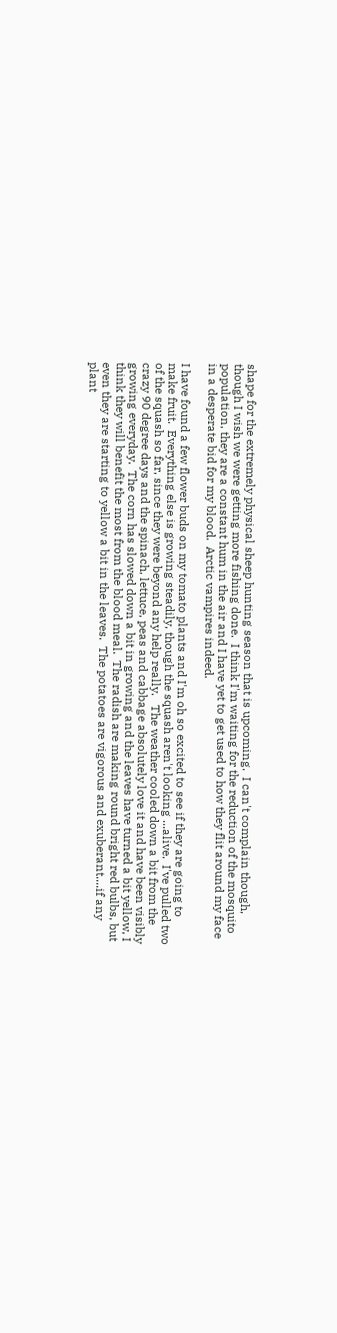shape for the extremely physical sheep hunting season that is upcoming.  I can't complain though, though I wish we were getting more fishing done.  I think I'm waiting for the reduction of the mosquito population, they are a constant hum in the air and I have yet to get used to how they flit around my face in a desperate bid for my blood.  Arctic vampires indeed.

I have found a few flower buds on my tomato plants and I'm oh so excited to see if they are going to make fruit.  Everything else is growing steadily, though the squash aren't looking ...alive.  I've pulled two of the squash so far, since they were beyond any help really.   The weather cooled down a bit from the crazy 90 degree days and the spinach, lettuce, peas and cabbage absolutely love it and have been visibly growing everyday.  The corn has slowed down a bit in growing and the leaves have turned a bit yellow, I think they will benefit the most from the blood meal.  The radish are making round bright red bulbs, but even they are starting to yellow a bit in the leaves.  The potatoes are vigorous and exuberant....if any plant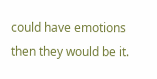could have emotions then they would be it.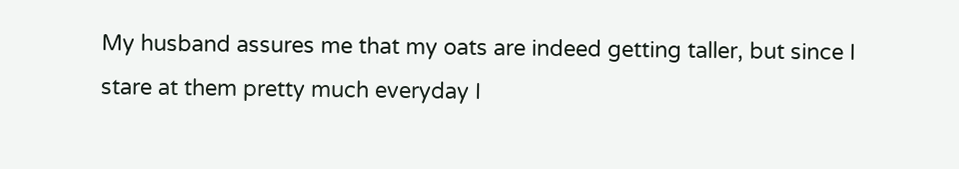My husband assures me that my oats are indeed getting taller, but since I stare at them pretty much everyday I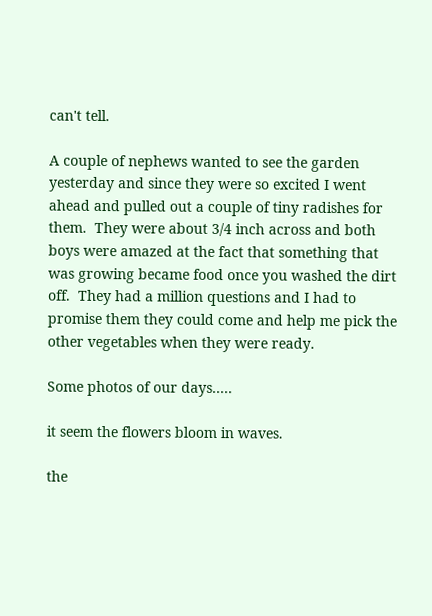can't tell.

A couple of nephews wanted to see the garden yesterday and since they were so excited I went ahead and pulled out a couple of tiny radishes for them.  They were about 3/4 inch across and both boys were amazed at the fact that something that was growing became food once you washed the dirt off.  They had a million questions and I had to promise them they could come and help me pick the other vegetables when they were ready.

Some photos of our days.....

it seem the flowers bloom in waves.

the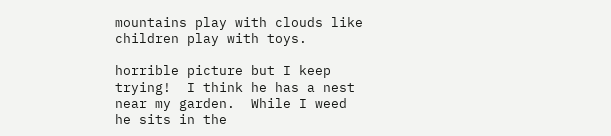mountains play with clouds like children play with toys.

horrible picture but I keep trying!  I think he has a nest near my garden.  While I weed he sits in the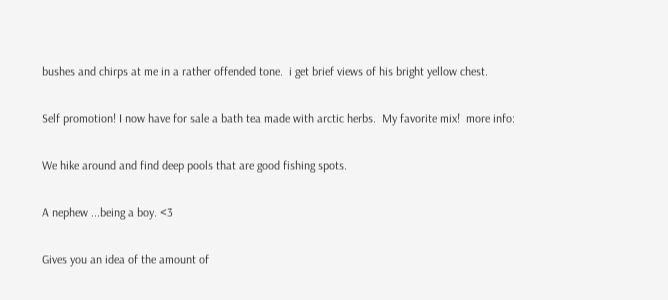bushes and chirps at me in a rather offended tone.  i get brief views of his bright yellow chest.

Self promotion! I now have for sale a bath tea made with arctic herbs.  My favorite mix!  more info:

We hike around and find deep pools that are good fishing spots.

A nephew ...being a boy. <3

Gives you an idea of the amount of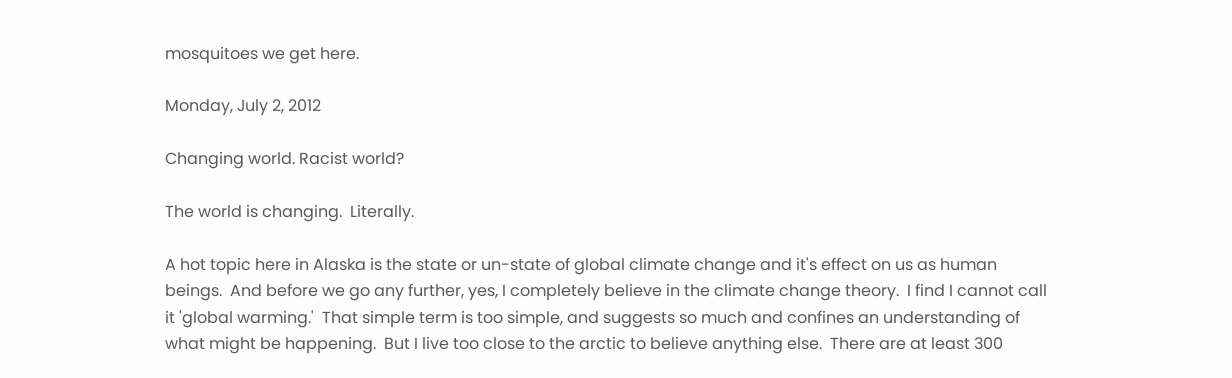mosquitoes we get here.

Monday, July 2, 2012

Changing world. Racist world?

The world is changing.  Literally.

A hot topic here in Alaska is the state or un-state of global climate change and it's effect on us as human beings.  And before we go any further, yes, I completely believe in the climate change theory.  I find I cannot call it 'global warming.'  That simple term is too simple, and suggests so much and confines an understanding of what might be happening.  But I live too close to the arctic to believe anything else.  There are at least 300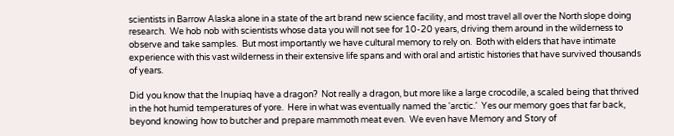scientists in Barrow Alaska alone in a state of the art brand new science facility, and most travel all over the North slope doing research.  We hob nob with scientists whose data you will not see for 10-20 years, driving them around in the wilderness to observe and take samples.  But most importantly we have cultural memory to rely on.  Both with elders that have intimate experience with this vast wilderness in their extensive life spans and with oral and artistic histories that have survived thousands of years.

Did you know that the Inupiaq have a dragon?  Not really a dragon, but more like a large crocodile, a scaled being that thrived in the hot humid temperatures of yore.  Here in what was eventually named the 'arctic.'  Yes our memory goes that far back, beyond knowing how to butcher and prepare mammoth meat even.  We even have Memory and Story of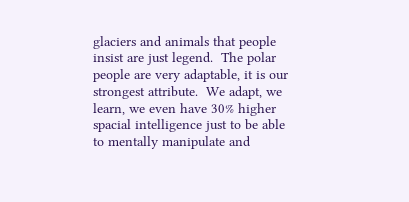glaciers and animals that people insist are just legend.  The polar people are very adaptable, it is our strongest attribute.  We adapt, we learn, we even have 30% higher spacial intelligence just to be able to mentally manipulate and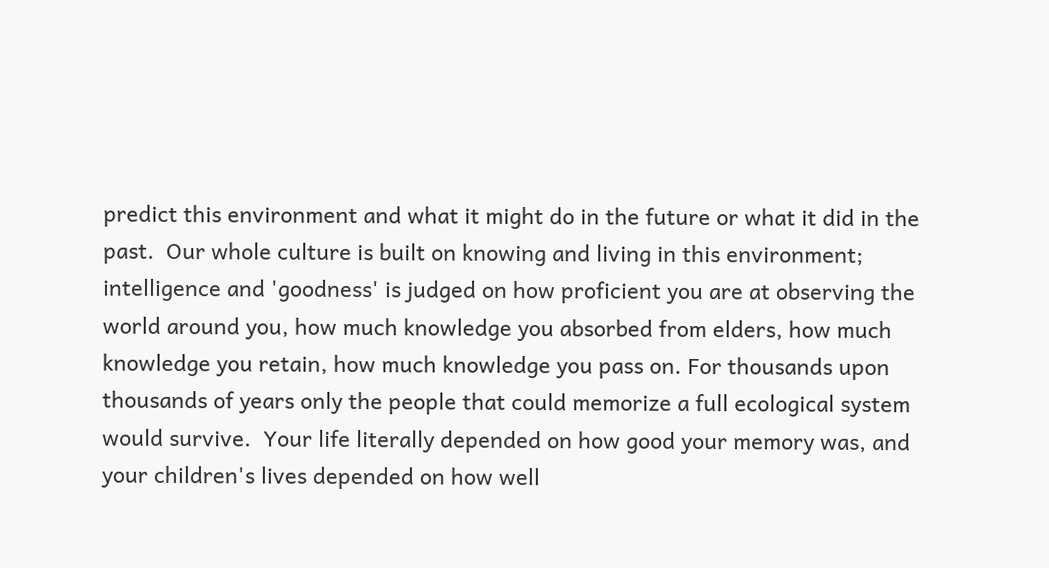predict this environment and what it might do in the future or what it did in the past.  Our whole culture is built on knowing and living in this environment;  intelligence and 'goodness' is judged on how proficient you are at observing the world around you, how much knowledge you absorbed from elders, how much knowledge you retain, how much knowledge you pass on. For thousands upon thousands of years only the people that could memorize a full ecological system would survive.  Your life literally depended on how good your memory was, and your children's lives depended on how well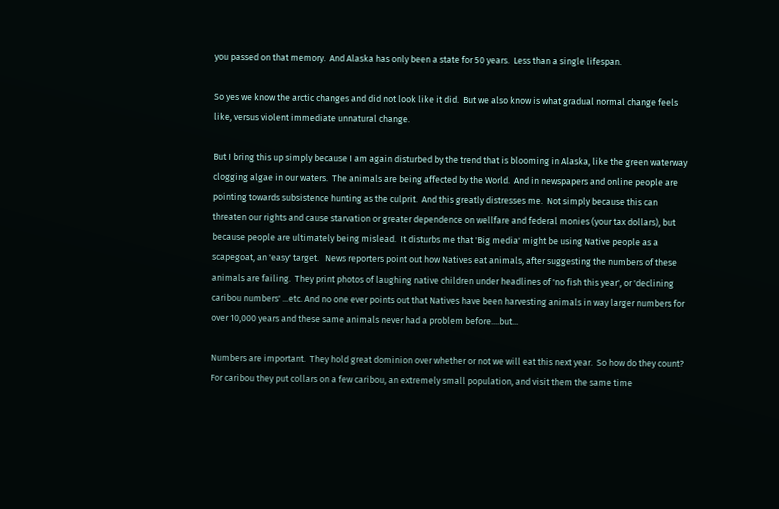you passed on that memory.  And Alaska has only been a state for 50 years.  Less than a single lifespan.

So yes we know the arctic changes and did not look like it did.  But we also know is what gradual normal change feels like, versus violent immediate unnatural change.

But I bring this up simply because I am again disturbed by the trend that is blooming in Alaska, like the green waterway clogging algae in our waters.  The animals are being affected by the World.  And in newspapers and online people are pointing towards subsistence hunting as the culprit.  And this greatly distresses me.  Not simply because this can threaten our rights and cause starvation or greater dependence on wellfare and federal monies (your tax dollars), but because people are ultimately being mislead.  It disturbs me that 'Big media' might be using Native people as a scapegoat, an 'easy' target.   News reporters point out how Natives eat animals, after suggesting the numbers of these animals are failing.  They print photos of laughing native children under headlines of 'no fish this year', or 'declining caribou numbers' ...etc. And no one ever points out that Natives have been harvesting animals in way larger numbers for over 10,000 years and these same animals never had a problem before....but...

Numbers are important.  They hold great dominion over whether or not we will eat this next year.  So how do they count?  For caribou they put collars on a few caribou, an extremely small population, and visit them the same time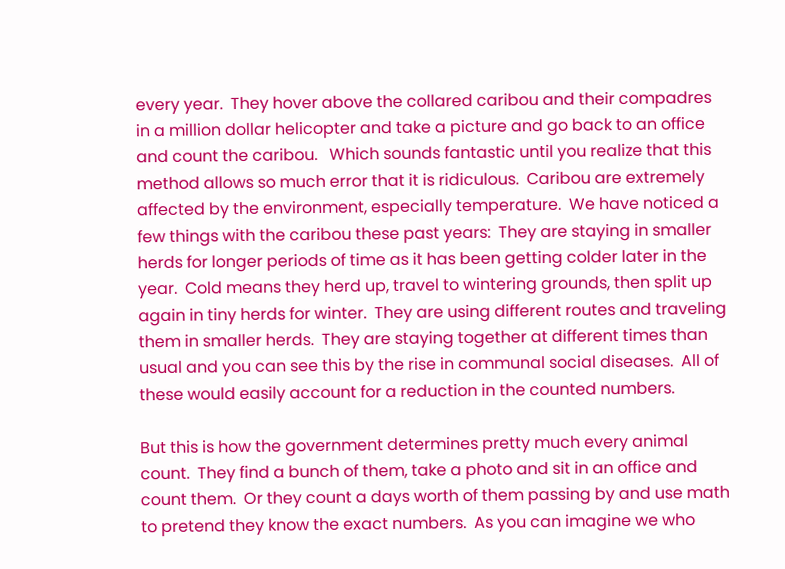every year.  They hover above the collared caribou and their compadres in a million dollar helicopter and take a picture and go back to an office and count the caribou.   Which sounds fantastic until you realize that this method allows so much error that it is ridiculous.  Caribou are extremely affected by the environment, especially temperature.  We have noticed a few things with the caribou these past years:  They are staying in smaller herds for longer periods of time as it has been getting colder later in the year.  Cold means they herd up, travel to wintering grounds, then split up again in tiny herds for winter.  They are using different routes and traveling them in smaller herds.  They are staying together at different times than usual and you can see this by the rise in communal social diseases.  All of these would easily account for a reduction in the counted numbers.

But this is how the government determines pretty much every animal count.  They find a bunch of them, take a photo and sit in an office and count them.  Or they count a days worth of them passing by and use math to pretend they know the exact numbers.  As you can imagine we who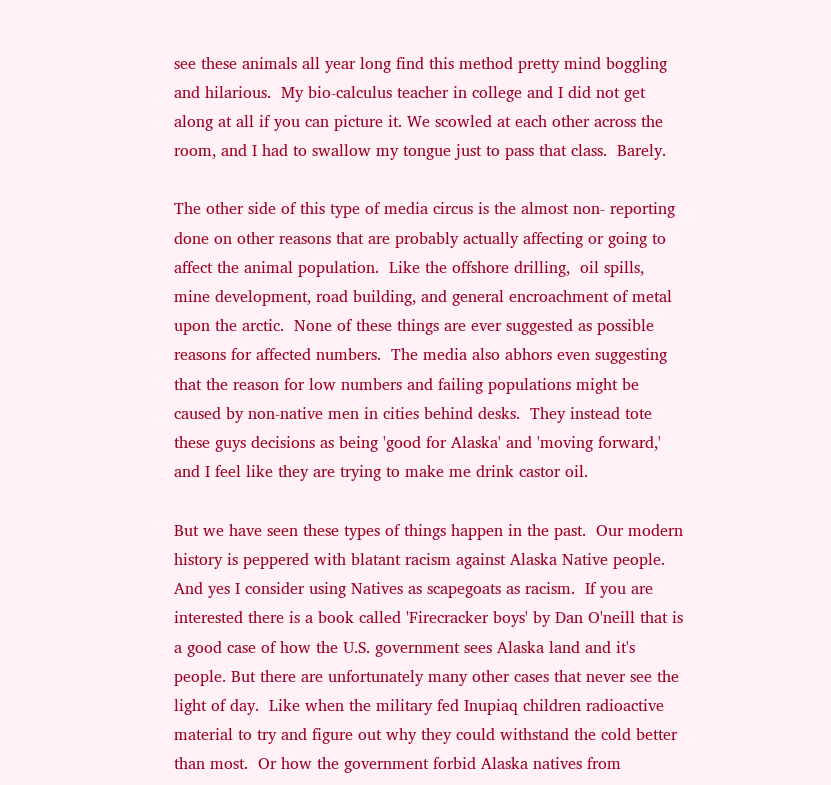see these animals all year long find this method pretty mind boggling and hilarious.  My bio-calculus teacher in college and I did not get along at all if you can picture it. We scowled at each other across the room, and I had to swallow my tongue just to pass that class.  Barely.

The other side of this type of media circus is the almost non- reporting done on other reasons that are probably actually affecting or going to affect the animal population.  Like the offshore drilling,  oil spills, mine development, road building, and general encroachment of metal upon the arctic.  None of these things are ever suggested as possible reasons for affected numbers.  The media also abhors even suggesting that the reason for low numbers and failing populations might be caused by non-native men in cities behind desks.  They instead tote these guys decisions as being 'good for Alaska' and 'moving forward,' and I feel like they are trying to make me drink castor oil.

But we have seen these types of things happen in the past.  Our modern history is peppered with blatant racism against Alaska Native people.  And yes I consider using Natives as scapegoats as racism.  If you are interested there is a book called 'Firecracker boys' by Dan O'neill that is a good case of how the U.S. government sees Alaska land and it's people. But there are unfortunately many other cases that never see the light of day.  Like when the military fed Inupiaq children radioactive material to try and figure out why they could withstand the cold better than most.  Or how the government forbid Alaska natives from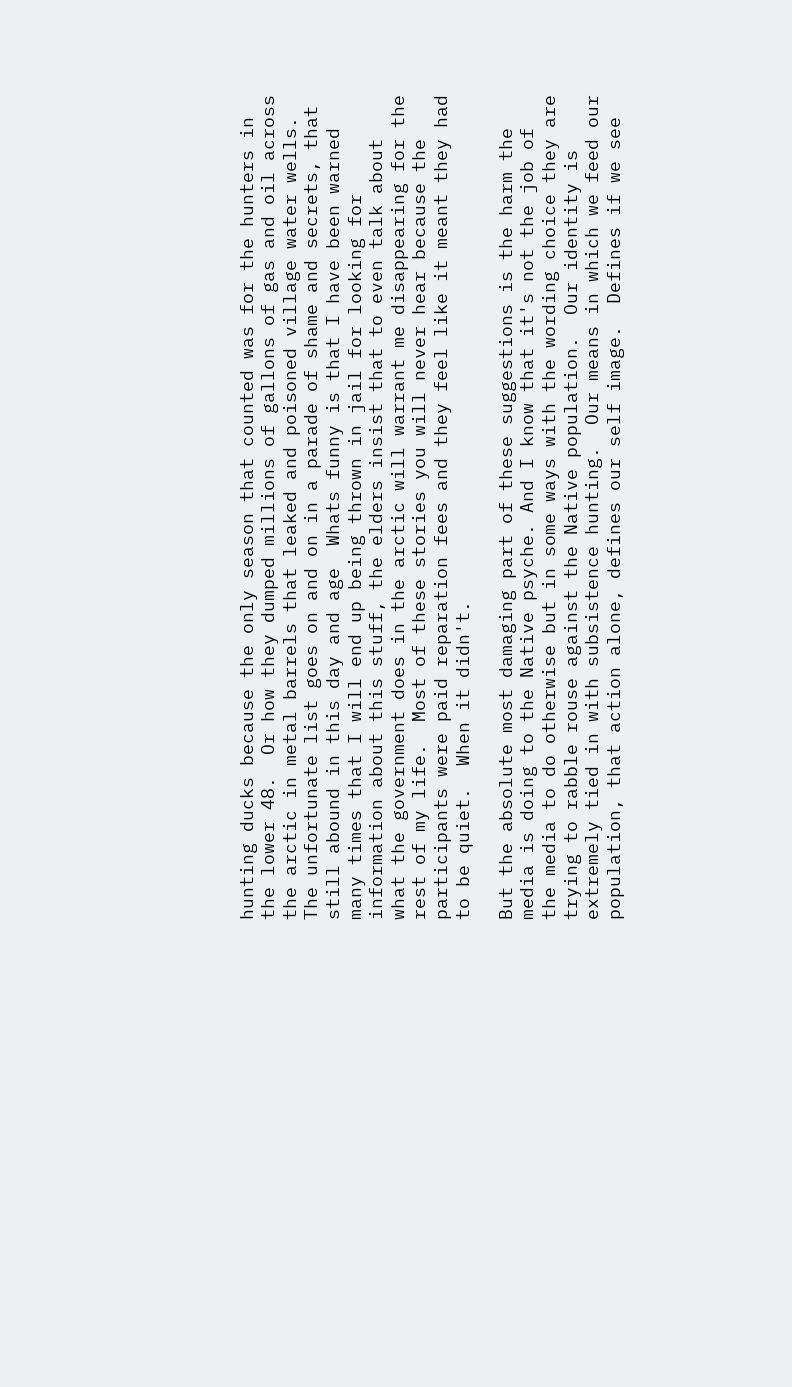hunting ducks because the only season that counted was for the hunters in the lower 48.  Or how they dumped millions of gallons of gas and oil across the arctic in metal barrels that leaked and poisoned village water wells.  The unfortunate list goes on and on in a parade of shame and secrets, that still abound in this day and age  Whats funny is that I have been warned many times that I will end up being thrown in jail for looking for information about this stuff, the elders insist that to even talk about what the government does in the arctic will warrant me disappearing for the rest of my life.  Most of these stories you will never hear because the participants were paid reparation fees and they feel like it meant they had to be quiet.  When it didn't.

But the absolute most damaging part of these suggestions is the harm the media is doing to the Native psyche. And I know that it's not the job of the media to do otherwise but in some ways with the wording choice they are trying to rabble rouse against the Native population.  Our identity is extremely tied in with subsistence hunting.  Our means in which we feed our population, that action alone, defines our self image.  Defines if we see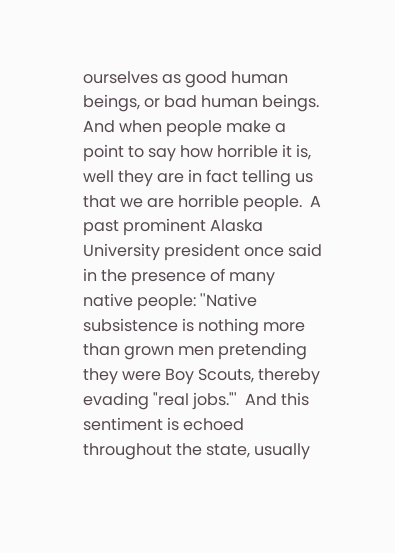ourselves as good human beings, or bad human beings.  And when people make a point to say how horrible it is, well they are in fact telling us that we are horrible people.  A past prominent Alaska University president once said in the presence of many native people: ''Native subsistence is nothing more than grown men pretending they were Boy Scouts, thereby evading "real jobs."'  And this sentiment is echoed throughout the state, usually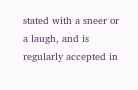stated with a sneer or a laugh, and is regularly accepted in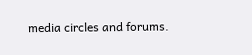media circles and forums.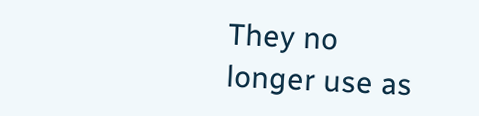They no longer use as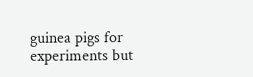guinea pigs for experiments but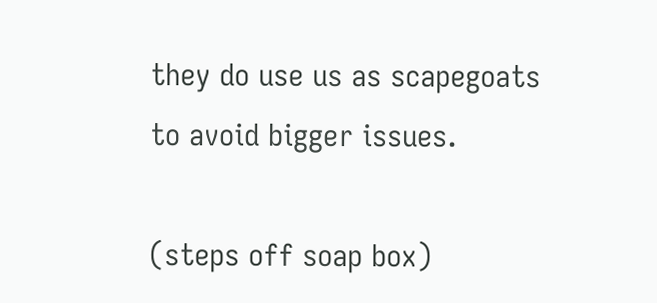they do use us as scapegoats to avoid bigger issues.

(steps off soap box)